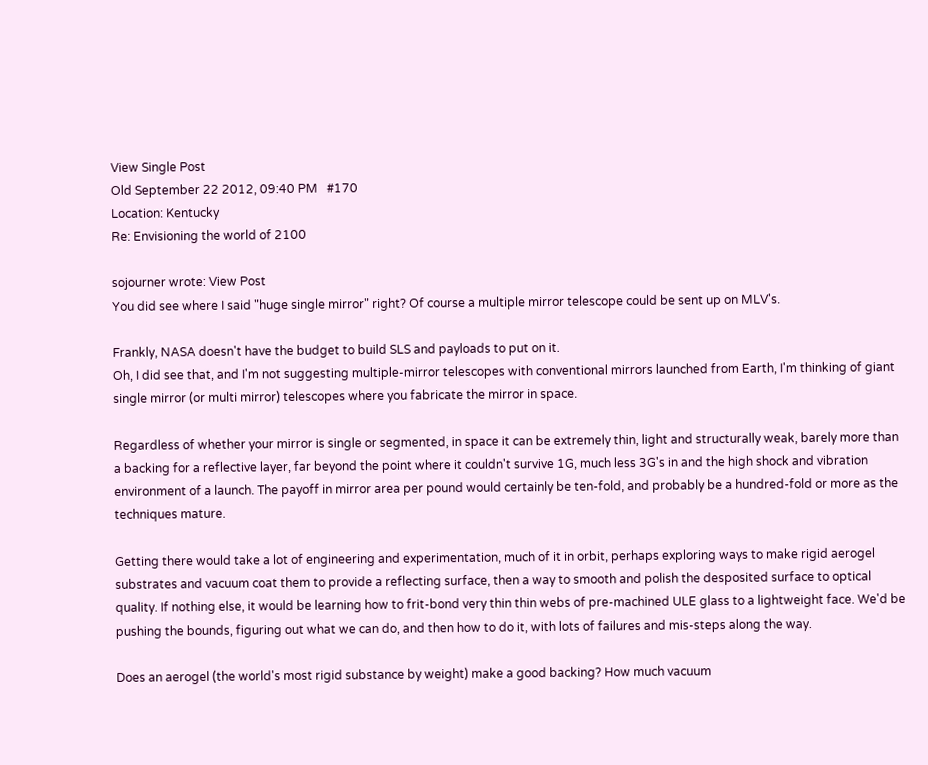View Single Post
Old September 22 2012, 09:40 PM   #170
Location: Kentucky
Re: Envisioning the world of 2100

sojourner wrote: View Post
You did see where I said "huge single mirror" right? Of course a multiple mirror telescope could be sent up on MLV's.

Frankly, NASA doesn't have the budget to build SLS and payloads to put on it.
Oh, I did see that, and I'm not suggesting multiple-mirror telescopes with conventional mirrors launched from Earth, I'm thinking of giant single mirror (or multi mirror) telescopes where you fabricate the mirror in space.

Regardless of whether your mirror is single or segmented, in space it can be extremely thin, light and structurally weak, barely more than a backing for a reflective layer, far beyond the point where it couldn't survive 1G, much less 3G's in and the high shock and vibration environment of a launch. The payoff in mirror area per pound would certainly be ten-fold, and probably be a hundred-fold or more as the techniques mature.

Getting there would take a lot of engineering and experimentation, much of it in orbit, perhaps exploring ways to make rigid aerogel substrates and vacuum coat them to provide a reflecting surface, then a way to smooth and polish the desposited surface to optical quality. If nothing else, it would be learning how to frit-bond very thin thin webs of pre-machined ULE glass to a lightweight face. We'd be pushing the bounds, figuring out what we can do, and then how to do it, with lots of failures and mis-steps along the way.

Does an aerogel (the world's most rigid substance by weight) make a good backing? How much vacuum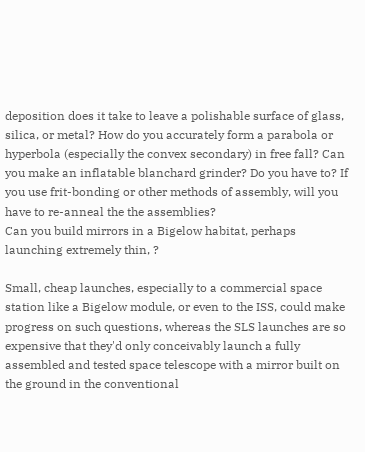deposition does it take to leave a polishable surface of glass, silica, or metal? How do you accurately form a parabola or hyperbola (especially the convex secondary) in free fall? Can you make an inflatable blanchard grinder? Do you have to? If you use frit-bonding or other methods of assembly, will you have to re-anneal the the assemblies?
Can you build mirrors in a Bigelow habitat, perhaps launching extremely thin, ?

Small, cheap launches, especially to a commercial space station like a Bigelow module, or even to the ISS, could make progress on such questions, whereas the SLS launches are so expensive that they'd only conceivably launch a fully assembled and tested space telescope with a mirror built on the ground in the conventional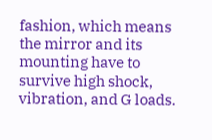fashion, which means the mirror and its mounting have to survive high shock, vibration, and G loads.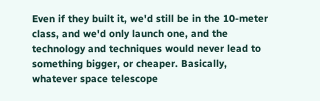Even if they built it, we'd still be in the 10-meter class, and we'd only launch one, and the technology and techniques would never lead to something bigger, or cheaper. Basically, whatever space telescope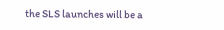the SLS launches will be a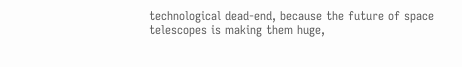technological dead-end, because the future of space telescopes is making them huge,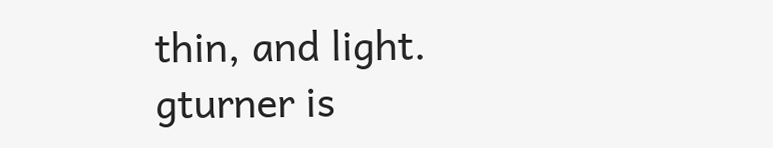thin, and light.
gturner is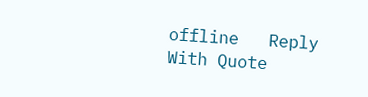offline   Reply With Quote